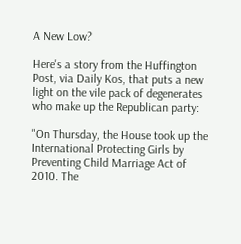A New Low?

Here's a story from the Huffington Post, via Daily Kos, that puts a new light on the vile pack of degenerates who make up the Republican party:

"On Thursday, the House took up the International Protecting Girls by Preventing Child Marriage Act of 2010. The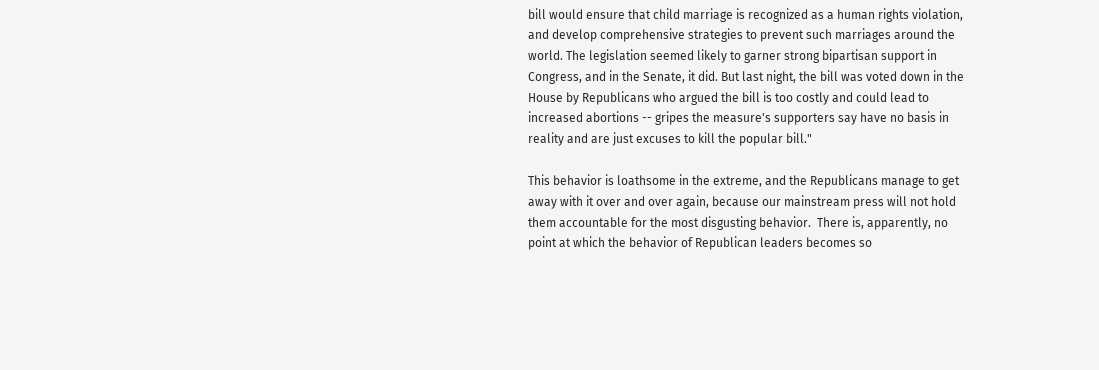bill would ensure that child marriage is recognized as a human rights violation, and develop comprehensive strategies to prevent such marriages around the world. The legislation seemed likely to garner strong bipartisan support in Congress, and in the Senate, it did. But last night, the bill was voted down in the House by Republicans who argued the bill is too costly and could lead to increased abortions -- gripes the measure's supporters say have no basis in reality and are just excuses to kill the popular bill."

This behavior is loathsome in the extreme, and the Republicans manage to get away with it over and over again, because our mainstream press will not hold them accountable for the most disgusting behavior.  There is, apparently, no point at which the behavior of Republican leaders becomes so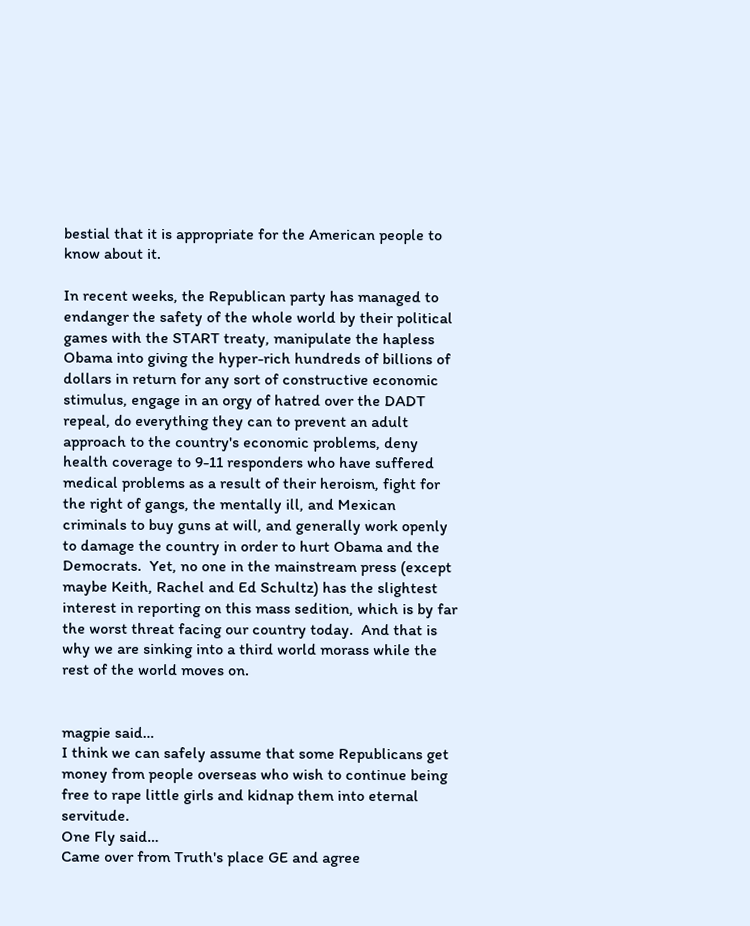bestial that it is appropriate for the American people to know about it.

In recent weeks, the Republican party has managed to endanger the safety of the whole world by their political games with the START treaty, manipulate the hapless Obama into giving the hyper-rich hundreds of billions of dollars in return for any sort of constructive economic stimulus, engage in an orgy of hatred over the DADT repeal, do everything they can to prevent an adult approach to the country's economic problems, deny health coverage to 9-11 responders who have suffered medical problems as a result of their heroism, fight for the right of gangs, the mentally ill, and Mexican criminals to buy guns at will, and generally work openly to damage the country in order to hurt Obama and the Democrats.  Yet, no one in the mainstream press (except maybe Keith, Rachel and Ed Schultz) has the slightest interest in reporting on this mass sedition, which is by far the worst threat facing our country today.  And that is why we are sinking into a third world morass while the rest of the world moves on.


magpie said…
I think we can safely assume that some Republicans get money from people overseas who wish to continue being free to rape little girls and kidnap them into eternal servitude.
One Fly said…
Came over from Truth's place GE and agree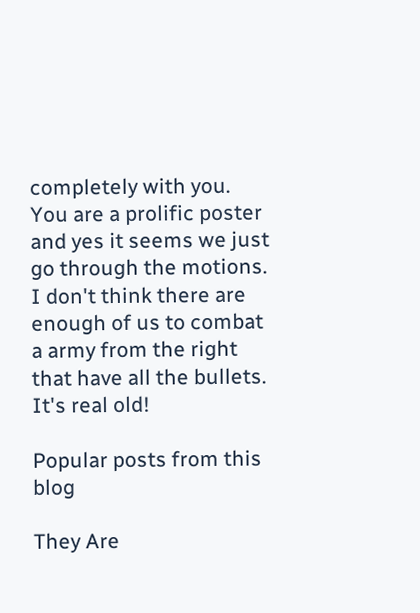completely with you. You are a prolific poster and yes it seems we just go through the motions. I don't think there are enough of us to combat a army from the right that have all the bullets. It's real old!

Popular posts from this blog

They Are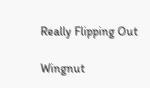Really Flipping Out

Wingnut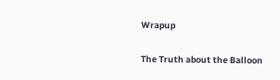Wrapup

The Truth about the Balloon